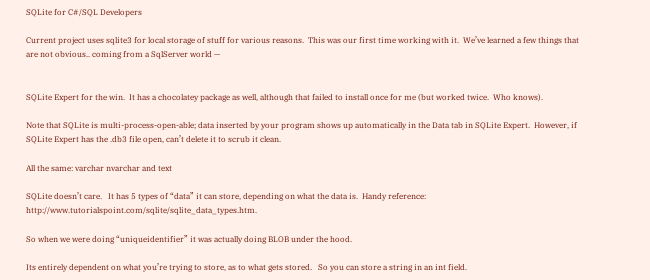SQLite for C#/SQL Developers

Current project uses sqlite3 for local storage of stuff for various reasons.  This was our first time working with it.  We’ve learned a few things that are not obvious.. coming from a SqlServer world —


SQLite Expert for the win.  It has a chocolatey package as well, although that failed to install once for me (but worked twice.  Who knows).

Note that SQLite is multi-process-open-able; data inserted by your program shows up automatically in the Data tab in SQLite Expert.  However, if SQLite Expert has the .db3 file open, can’t delete it to scrub it clean.

All the same: varchar nvarchar and text

SQLite doesn’t care.   It has 5 types of “data” it can store, depending on what the data is.  Handy reference: http://www.tutorialspoint.com/sqlite/sqlite_data_types.htm.

So when we were doing “uniqueidentifier” it was actually doing BLOB under the hood.

Its entirely dependent on what you’re trying to store, as to what gets stored.   So you can store a string in an int field.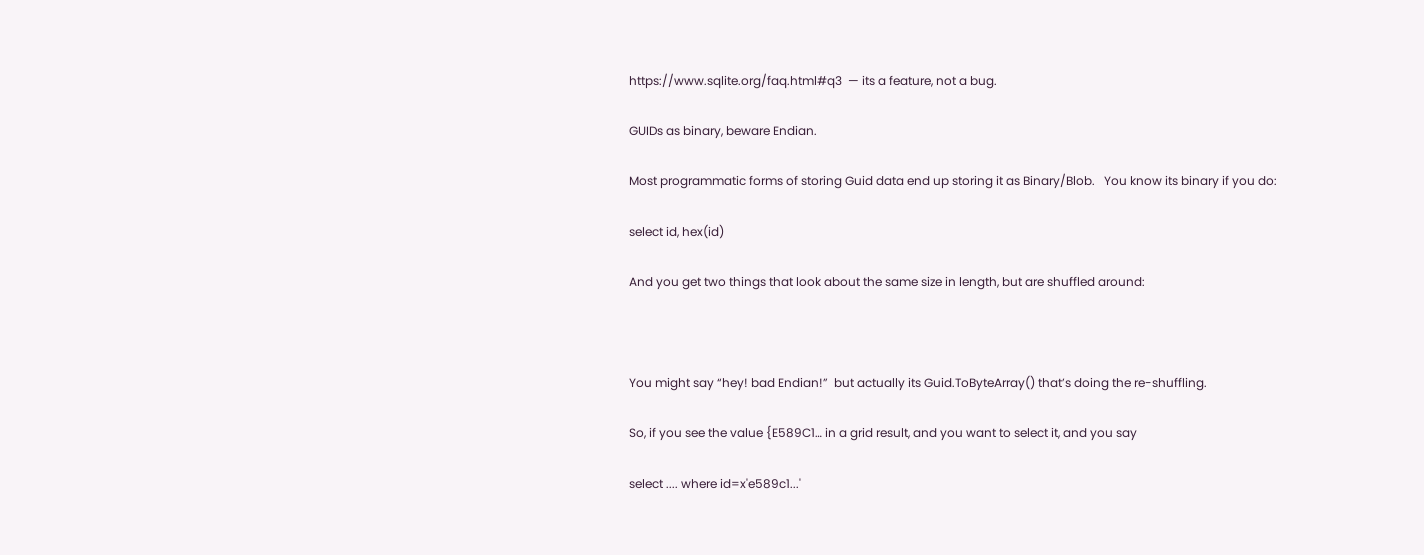https://www.sqlite.org/faq.html#q3  — its a feature, not a bug.

GUIDs as binary, beware Endian.

Most programmatic forms of storing Guid data end up storing it as Binary/Blob.   You know its binary if you do:

select id, hex(id)

And you get two things that look about the same size in length, but are shuffled around:



You might say “hey! bad Endian!”  but actually its Guid.ToByteArray() that’s doing the re-shuffling.

So, if you see the value {E589C1… in a grid result, and you want to select it, and you say

select .... where id=x'e589c1...'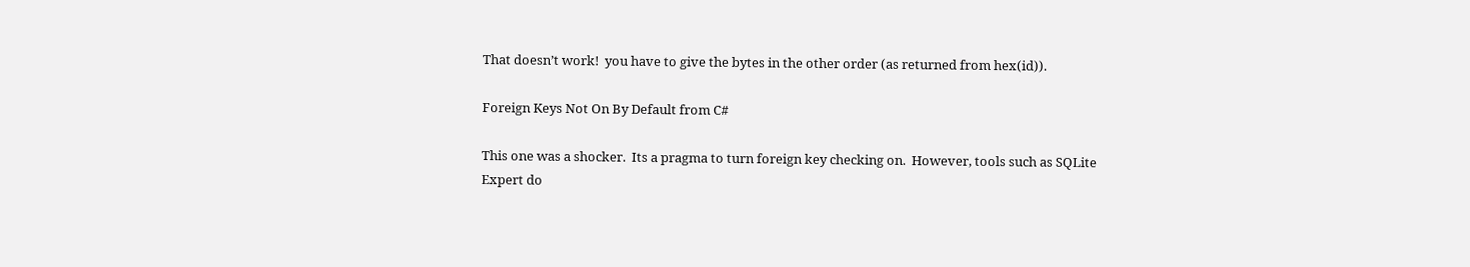That doesn’t work!  you have to give the bytes in the other order (as returned from hex(id)).

Foreign Keys Not On By Default from C#

This one was a shocker.  Its a pragma to turn foreign key checking on.  However, tools such as SQLite Expert do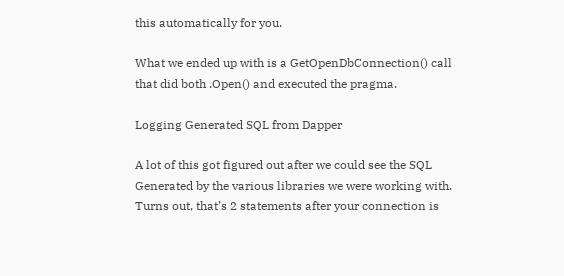this automatically for you.

What we ended up with is a GetOpenDbConnection() call that did both .Open() and executed the pragma.

Logging Generated SQL from Dapper

A lot of this got figured out after we could see the SQL Generated by the various libraries we were working with. Turns out, that’s 2 statements after your connection is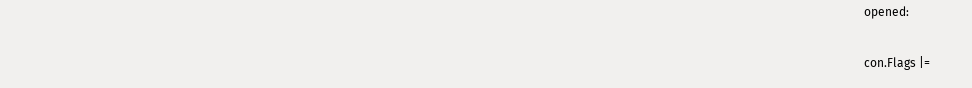opened:

con.Flags |=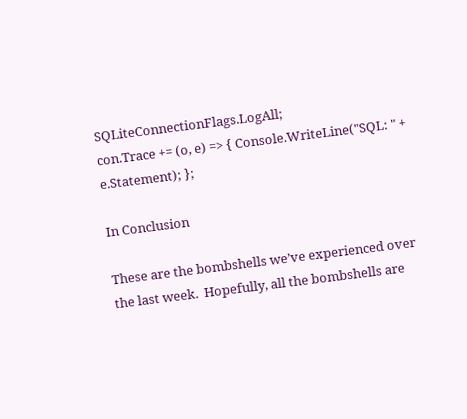SQLiteConnectionFlags.LogAll;
con.Trace += (o, e) => { Console.WriteLine("SQL: " + e.Statement); };

In Conclusion

These are the bombshells we’ve experienced over the last week.  Hopefully, all the bombshells are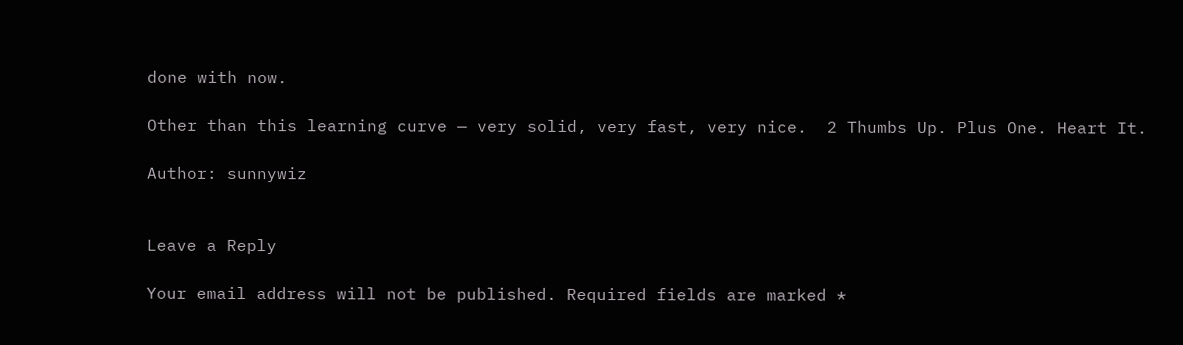done with now.

Other than this learning curve — very solid, very fast, very nice.  2 Thumbs Up. Plus One. Heart It.

Author: sunnywiz


Leave a Reply

Your email address will not be published. Required fields are marked *